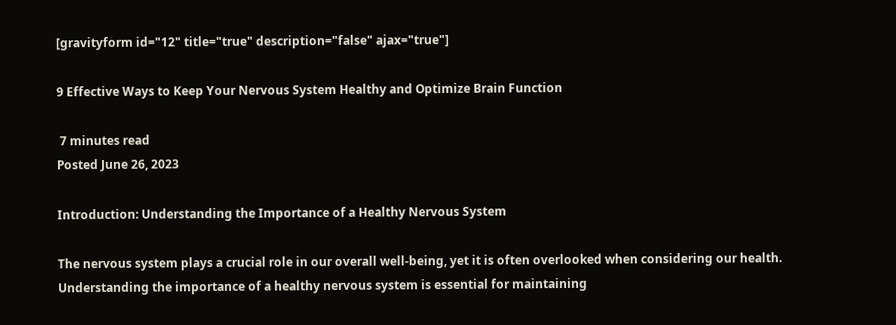[gravityform id="12" title="true" description="false" ajax="true"]

9 Effective Ways to Keep Your Nervous System Healthy and Optimize Brain Function

 7 minutes read
Posted June 26, 2023

Introduction: Understanding the Importance of a Healthy Nervous System

The nervous system plays a crucial role in our overall well-being, yet it is often overlooked when considering our health. Understanding the importance of a healthy nervous system is essential for maintaining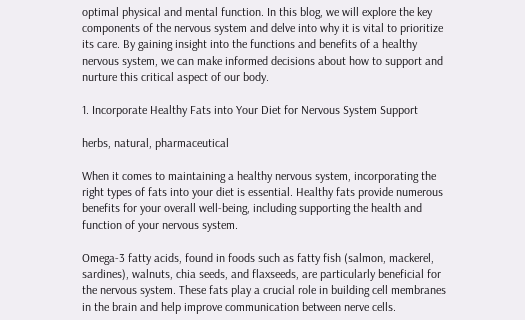optimal physical and mental function. In this blog, we will explore the key components of the nervous system and delve into why it is vital to prioritize its care. By gaining insight into the functions and benefits of a healthy nervous system, we can make informed decisions about how to support and nurture this critical aspect of our body.

1. Incorporate Healthy Fats into Your Diet for Nervous System Support

herbs, natural, pharmaceutical

When it comes to maintaining a healthy nervous system, incorporating the right types of fats into your diet is essential. Healthy fats provide numerous benefits for your overall well-being, including supporting the health and function of your nervous system.

Omega-3 fatty acids, found in foods such as fatty fish (salmon, mackerel, sardines), walnuts, chia seeds, and flaxseeds, are particularly beneficial for the nervous system. These fats play a crucial role in building cell membranes in the brain and help improve communication between nerve cells.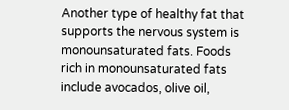Another type of healthy fat that supports the nervous system is monounsaturated fats. Foods rich in monounsaturated fats include avocados, olive oil,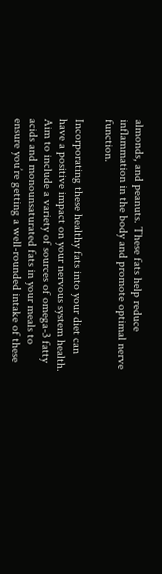almonds, and peanuts. These fats help reduce inflammation in the body and promote optimal nerve function.

Incorporating these healthy fats into your diet can have a positive impact on your nervous system health. Aim to include a variety of sources of omega-3 fatty acids and monounsaturated fats in your meals to ensure you’re getting a well-rounded intake of these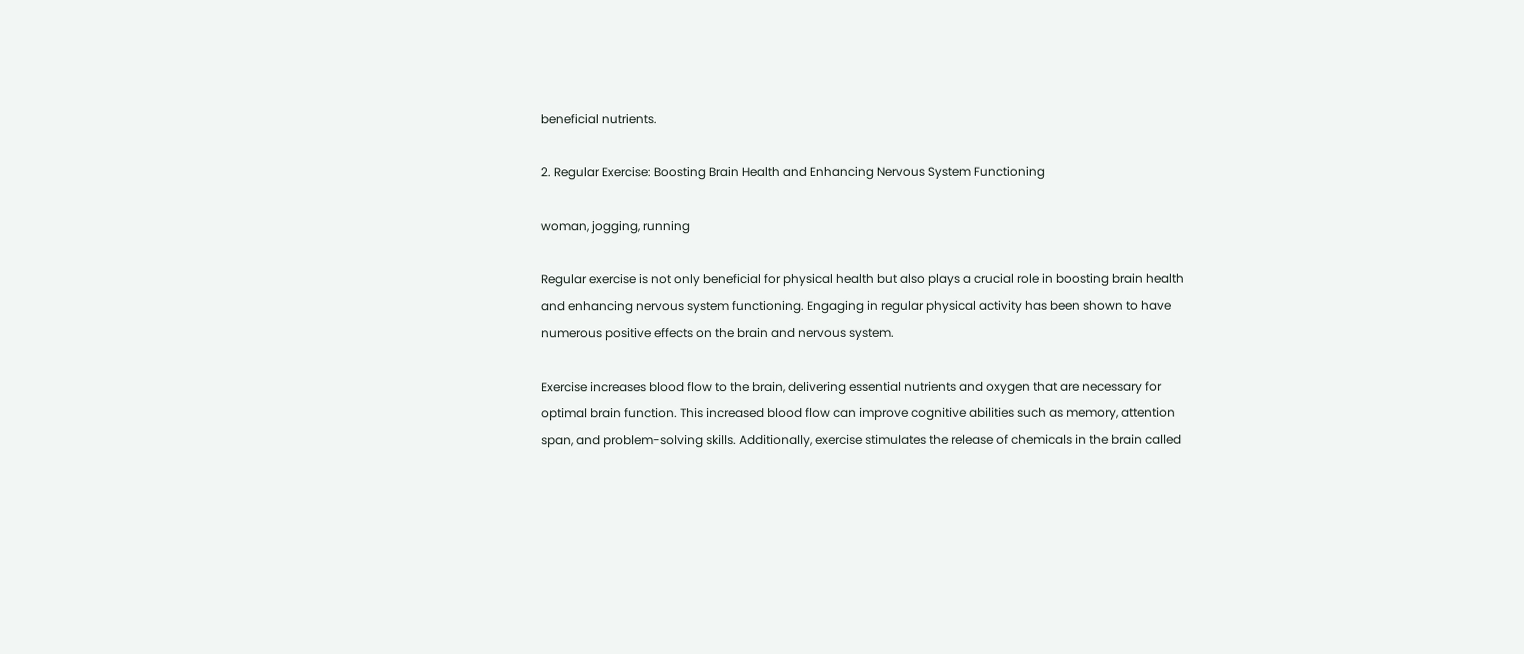beneficial nutrients.

2. Regular Exercise: Boosting Brain Health and Enhancing Nervous System Functioning

woman, jogging, running

Regular exercise is not only beneficial for physical health but also plays a crucial role in boosting brain health and enhancing nervous system functioning. Engaging in regular physical activity has been shown to have numerous positive effects on the brain and nervous system.

Exercise increases blood flow to the brain, delivering essential nutrients and oxygen that are necessary for optimal brain function. This increased blood flow can improve cognitive abilities such as memory, attention span, and problem-solving skills. Additionally, exercise stimulates the release of chemicals in the brain called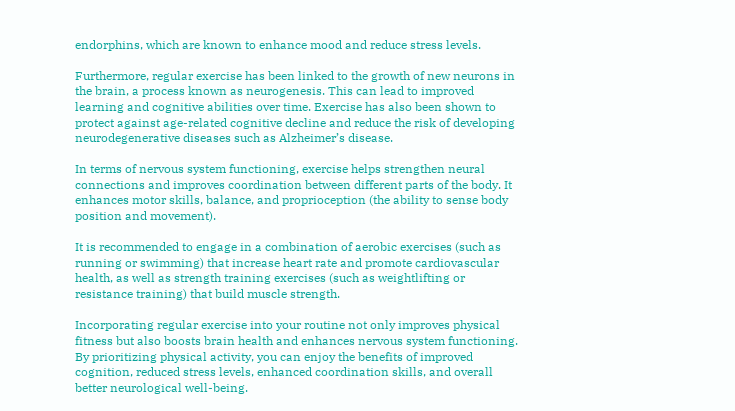endorphins, which are known to enhance mood and reduce stress levels.

Furthermore, regular exercise has been linked to the growth of new neurons in the brain, a process known as neurogenesis. This can lead to improved learning and cognitive abilities over time. Exercise has also been shown to protect against age-related cognitive decline and reduce the risk of developing neurodegenerative diseases such as Alzheimer’s disease.

In terms of nervous system functioning, exercise helps strengthen neural connections and improves coordination between different parts of the body. It enhances motor skills, balance, and proprioception (the ability to sense body position and movement).

It is recommended to engage in a combination of aerobic exercises (such as running or swimming) that increase heart rate and promote cardiovascular health, as well as strength training exercises (such as weightlifting or resistance training) that build muscle strength.

Incorporating regular exercise into your routine not only improves physical fitness but also boosts brain health and enhances nervous system functioning. By prioritizing physical activity, you can enjoy the benefits of improved cognition, reduced stress levels, enhanced coordination skills, and overall better neurological well-being.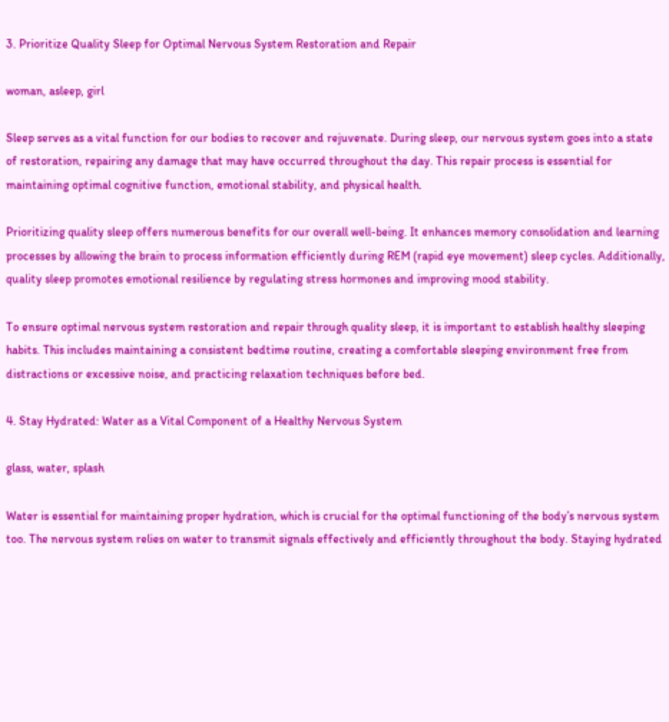3. Prioritize Quality Sleep for Optimal Nervous System Restoration and Repair

woman, asleep, girl

Sleep serves as a vital function for our bodies to recover and rejuvenate. During sleep, our nervous system goes into a state of restoration, repairing any damage that may have occurred throughout the day. This repair process is essential for maintaining optimal cognitive function, emotional stability, and physical health.

Prioritizing quality sleep offers numerous benefits for our overall well-being. It enhances memory consolidation and learning processes by allowing the brain to process information efficiently during REM (rapid eye movement) sleep cycles. Additionally, quality sleep promotes emotional resilience by regulating stress hormones and improving mood stability.

To ensure optimal nervous system restoration and repair through quality sleep, it is important to establish healthy sleeping habits. This includes maintaining a consistent bedtime routine, creating a comfortable sleeping environment free from distractions or excessive noise, and practicing relaxation techniques before bed.

4. Stay Hydrated: Water as a Vital Component of a Healthy Nervous System

glass, water, splash

Water is essential for maintaining proper hydration, which is crucial for the optimal functioning of the body’s nervous system too. The nervous system relies on water to transmit signals effectively and efficiently throughout the body. Staying hydrated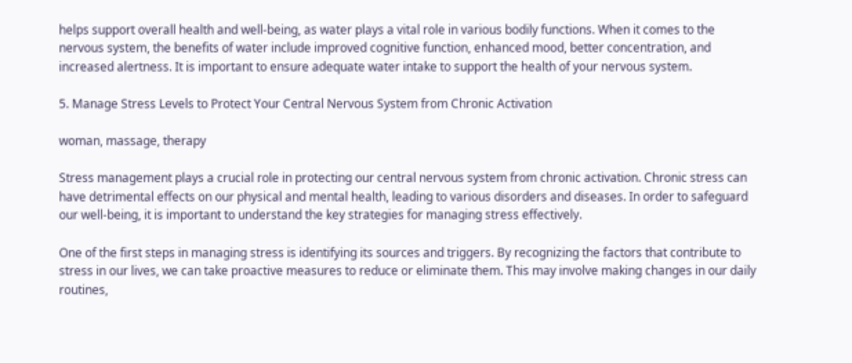helps support overall health and well-being, as water plays a vital role in various bodily functions. When it comes to the nervous system, the benefits of water include improved cognitive function, enhanced mood, better concentration, and increased alertness. It is important to ensure adequate water intake to support the health of your nervous system.

5. Manage Stress Levels to Protect Your Central Nervous System from Chronic Activation

woman, massage, therapy

Stress management plays a crucial role in protecting our central nervous system from chronic activation. Chronic stress can have detrimental effects on our physical and mental health, leading to various disorders and diseases. In order to safeguard our well-being, it is important to understand the key strategies for managing stress effectively.

One of the first steps in managing stress is identifying its sources and triggers. By recognizing the factors that contribute to stress in our lives, we can take proactive measures to reduce or eliminate them. This may involve making changes in our daily routines,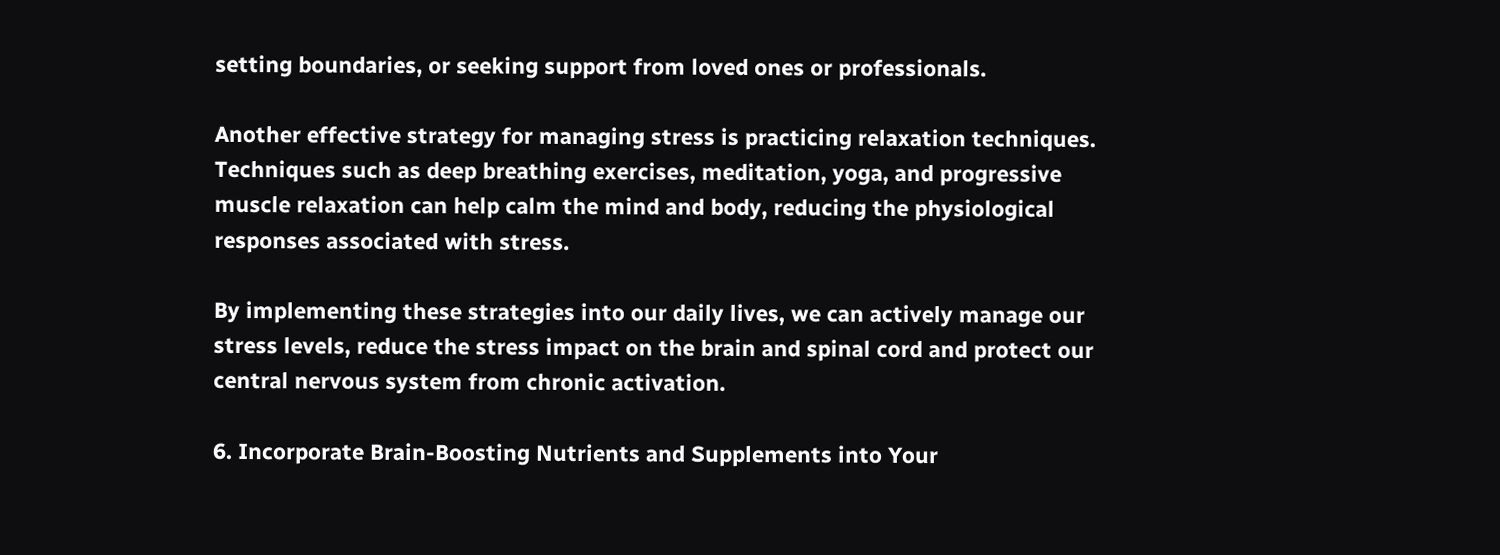setting boundaries, or seeking support from loved ones or professionals.

Another effective strategy for managing stress is practicing relaxation techniques. Techniques such as deep breathing exercises, meditation, yoga, and progressive muscle relaxation can help calm the mind and body, reducing the physiological responses associated with stress.

By implementing these strategies into our daily lives, we can actively manage our stress levels, reduce the stress impact on the brain and spinal cord and protect our central nervous system from chronic activation.

6. Incorporate Brain-Boosting Nutrients and Supplements into Your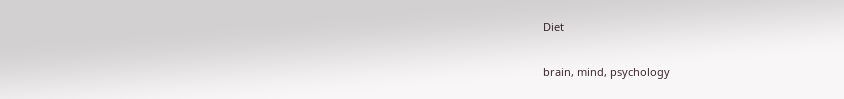Diet

brain, mind, psychology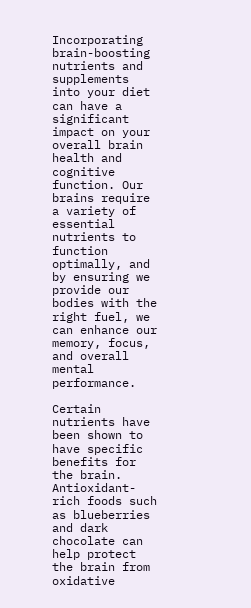Incorporating brain-boosting nutrients and supplements into your diet can have a significant impact on your overall brain health and cognitive function. Our brains require a variety of essential nutrients to function optimally, and by ensuring we provide our bodies with the right fuel, we can enhance our memory, focus, and overall mental performance.

Certain nutrients have been shown to have specific benefits for the brain. Antioxidant-rich foods such as blueberries and dark chocolate can help protect the brain from oxidative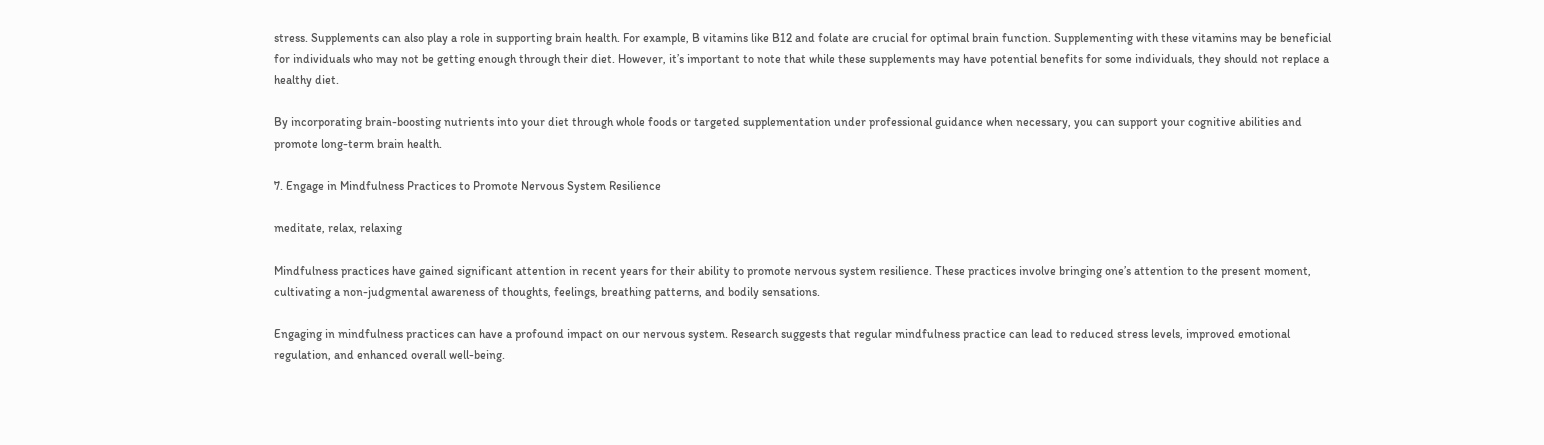stress. Supplements can also play a role in supporting brain health. For example, B vitamins like B12 and folate are crucial for optimal brain function. Supplementing with these vitamins may be beneficial for individuals who may not be getting enough through their diet. However, it’s important to note that while these supplements may have potential benefits for some individuals, they should not replace a healthy diet.

By incorporating brain-boosting nutrients into your diet through whole foods or targeted supplementation under professional guidance when necessary, you can support your cognitive abilities and promote long-term brain health.

7. Engage in Mindfulness Practices to Promote Nervous System Resilience

meditate, relax, relaxing

Mindfulness practices have gained significant attention in recent years for their ability to promote nervous system resilience. These practices involve bringing one’s attention to the present moment, cultivating a non-judgmental awareness of thoughts, feelings, breathing patterns, and bodily sensations.

Engaging in mindfulness practices can have a profound impact on our nervous system. Research suggests that regular mindfulness practice can lead to reduced stress levels, improved emotional regulation, and enhanced overall well-being.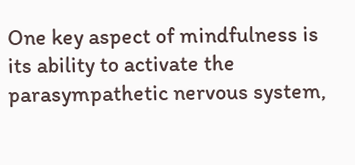One key aspect of mindfulness is its ability to activate the parasympathetic nervous system,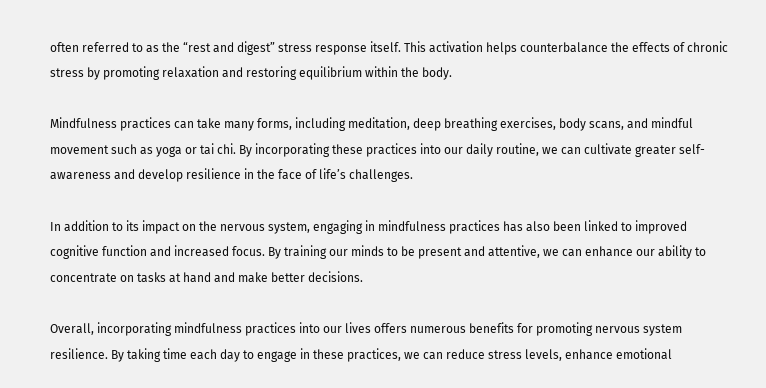often referred to as the “rest and digest” stress response itself. This activation helps counterbalance the effects of chronic stress by promoting relaxation and restoring equilibrium within the body.

Mindfulness practices can take many forms, including meditation, deep breathing exercises, body scans, and mindful movement such as yoga or tai chi. By incorporating these practices into our daily routine, we can cultivate greater self-awareness and develop resilience in the face of life’s challenges.

In addition to its impact on the nervous system, engaging in mindfulness practices has also been linked to improved cognitive function and increased focus. By training our minds to be present and attentive, we can enhance our ability to concentrate on tasks at hand and make better decisions.

Overall, incorporating mindfulness practices into our lives offers numerous benefits for promoting nervous system resilience. By taking time each day to engage in these practices, we can reduce stress levels, enhance emotional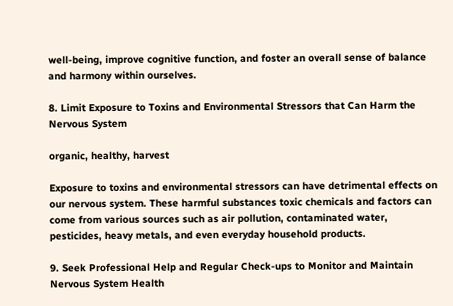well-being, improve cognitive function, and foster an overall sense of balance and harmony within ourselves.

8. Limit Exposure to Toxins and Environmental Stressors that Can Harm the Nervous System

organic, healthy, harvest

Exposure to toxins and environmental stressors can have detrimental effects on our nervous system. These harmful substances toxic chemicals and factors can come from various sources such as air pollution, contaminated water, pesticides, heavy metals, and even everyday household products.

9. Seek Professional Help and Regular Check-ups to Monitor and Maintain Nervous System Health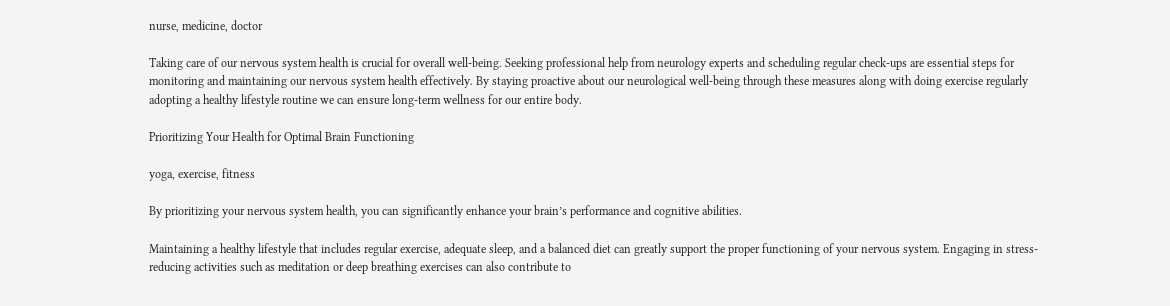nurse, medicine, doctor

Taking care of our nervous system health is crucial for overall well-being. Seeking professional help from neurology experts and scheduling regular check-ups are essential steps for monitoring and maintaining our nervous system health effectively. By staying proactive about our neurological well-being through these measures along with doing exercise regularly adopting a healthy lifestyle routine we can ensure long-term wellness for our entire body.

Prioritizing Your Health for Optimal Brain Functioning

yoga, exercise, fitness

By prioritizing your nervous system health, you can significantly enhance your brain’s performance and cognitive abilities.

Maintaining a healthy lifestyle that includes regular exercise, adequate sleep, and a balanced diet can greatly support the proper functioning of your nervous system. Engaging in stress-reducing activities such as meditation or deep breathing exercises can also contribute to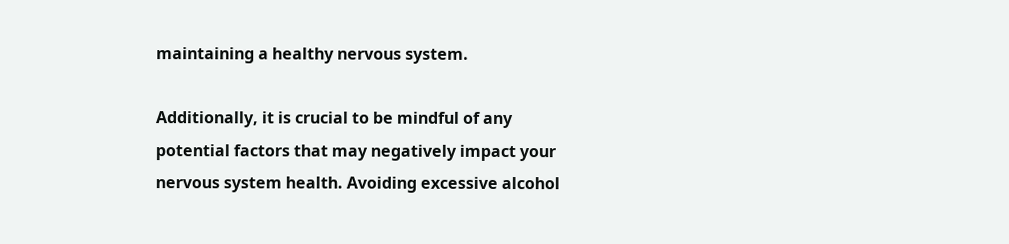maintaining a healthy nervous system.

Additionally, it is crucial to be mindful of any potential factors that may negatively impact your nervous system health. Avoiding excessive alcohol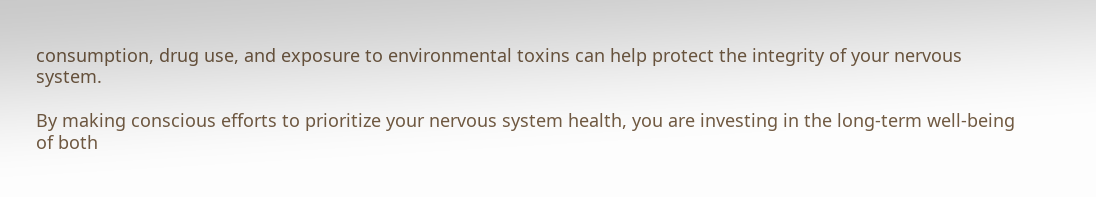consumption, drug use, and exposure to environmental toxins can help protect the integrity of your nervous system.

By making conscious efforts to prioritize your nervous system health, you are investing in the long-term well-being of both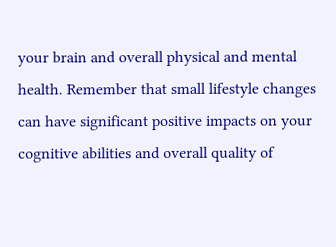your brain and overall physical and mental health. Remember that small lifestyle changes can have significant positive impacts on your cognitive abilities and overall quality of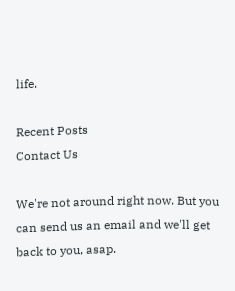life.

Recent Posts
Contact Us

We're not around right now. But you can send us an email and we'll get back to you, asap.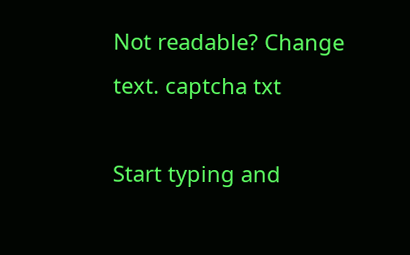Not readable? Change text. captcha txt

Start typing and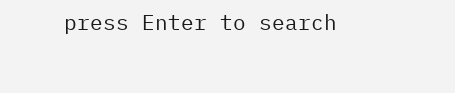press Enter to search